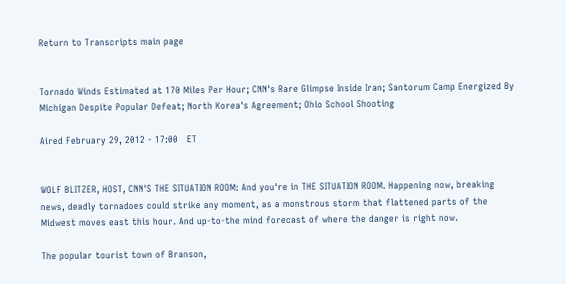Return to Transcripts main page


Tornado Winds Estimated at 170 Miles Per Hour; CNN's Rare Glimpse Inside Iran; Santorum Camp Energized By Michigan Despite Popular Defeat; North Korea's Agreement; Ohio School Shooting

Aired February 29, 2012 - 17:00   ET


WOLF BLITZER, HOST, CNN'S THE SITUATION ROOM: And you're in THE SITUATION ROOM. Happening now, breaking news, deadly tornadoes could strike any moment, as a monstrous storm that flattened parts of the Midwest moves east this hour. And up-to-the mind forecast of where the danger is right now.

The popular tourist town of Branson,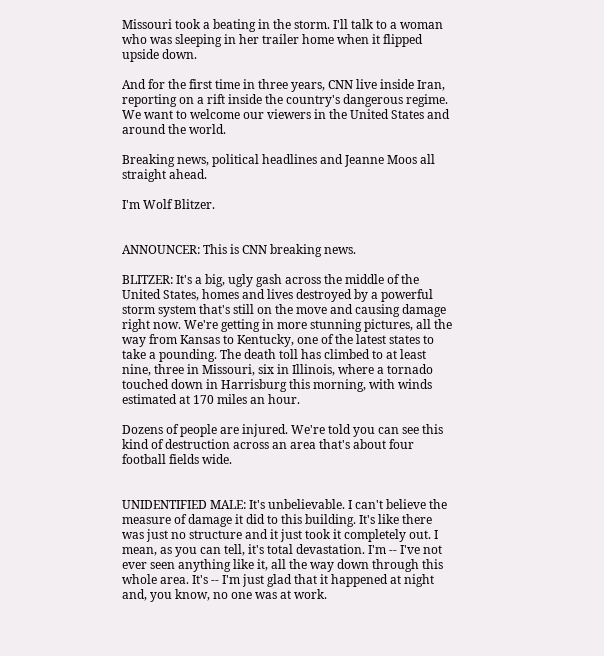Missouri took a beating in the storm. I'll talk to a woman who was sleeping in her trailer home when it flipped upside down.

And for the first time in three years, CNN live inside Iran, reporting on a rift inside the country's dangerous regime. We want to welcome our viewers in the United States and around the world.

Breaking news, political headlines and Jeanne Moos all straight ahead.

I'm Wolf Blitzer.


ANNOUNCER: This is CNN breaking news.

BLITZER: It's a big, ugly gash across the middle of the United States, homes and lives destroyed by a powerful storm system that's still on the move and causing damage right now. We're getting in more stunning pictures, all the way from Kansas to Kentucky, one of the latest states to take a pounding. The death toll has climbed to at least nine, three in Missouri, six in Illinois, where a tornado touched down in Harrisburg this morning, with winds estimated at 170 miles an hour.

Dozens of people are injured. We're told you can see this kind of destruction across an area that's about four football fields wide.


UNIDENTIFIED MALE: It's unbelievable. I can't believe the measure of damage it did to this building. It's like there was just no structure and it just took it completely out. I mean, as you can tell, it's total devastation. I'm -- I've not ever seen anything like it, all the way down through this whole area. It's -- I'm just glad that it happened at night and, you know, no one was at work.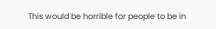This would be horrible for people to be in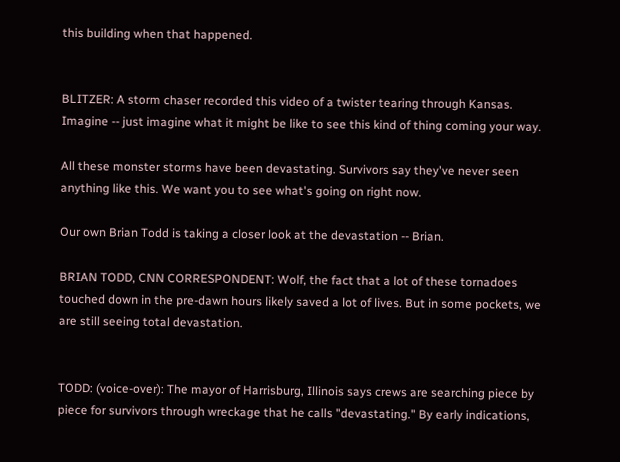this building when that happened.


BLITZER: A storm chaser recorded this video of a twister tearing through Kansas. Imagine -- just imagine what it might be like to see this kind of thing coming your way.

All these monster storms have been devastating. Survivors say they've never seen anything like this. We want you to see what's going on right now.

Our own Brian Todd is taking a closer look at the devastation -- Brian.

BRIAN TODD, CNN CORRESPONDENT: Wolf, the fact that a lot of these tornadoes touched down in the pre-dawn hours likely saved a lot of lives. But in some pockets, we are still seeing total devastation.


TODD: (voice-over): The mayor of Harrisburg, Illinois says crews are searching piece by piece for survivors through wreckage that he calls "devastating." By early indications,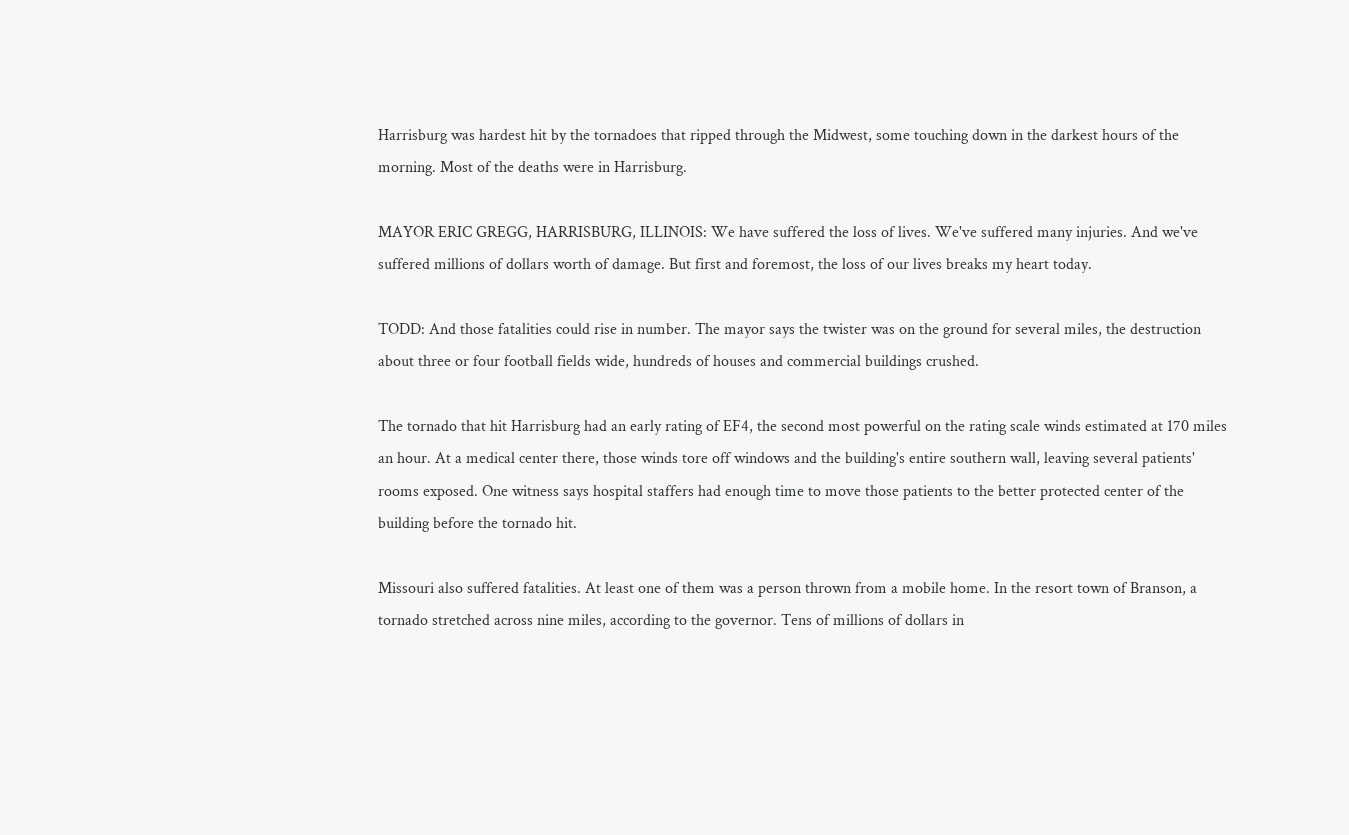Harrisburg was hardest hit by the tornadoes that ripped through the Midwest, some touching down in the darkest hours of the morning. Most of the deaths were in Harrisburg.

MAYOR ERIC GREGG, HARRISBURG, ILLINOIS: We have suffered the loss of lives. We've suffered many injuries. And we've suffered millions of dollars worth of damage. But first and foremost, the loss of our lives breaks my heart today.

TODD: And those fatalities could rise in number. The mayor says the twister was on the ground for several miles, the destruction about three or four football fields wide, hundreds of houses and commercial buildings crushed.

The tornado that hit Harrisburg had an early rating of EF4, the second most powerful on the rating scale winds estimated at 170 miles an hour. At a medical center there, those winds tore off windows and the building's entire southern wall, leaving several patients' rooms exposed. One witness says hospital staffers had enough time to move those patients to the better protected center of the building before the tornado hit.

Missouri also suffered fatalities. At least one of them was a person thrown from a mobile home. In the resort town of Branson, a tornado stretched across nine miles, according to the governor. Tens of millions of dollars in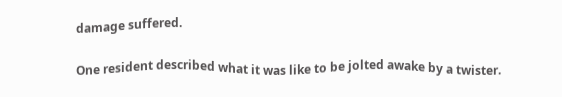damage suffered.

One resident described what it was like to be jolted awake by a twister.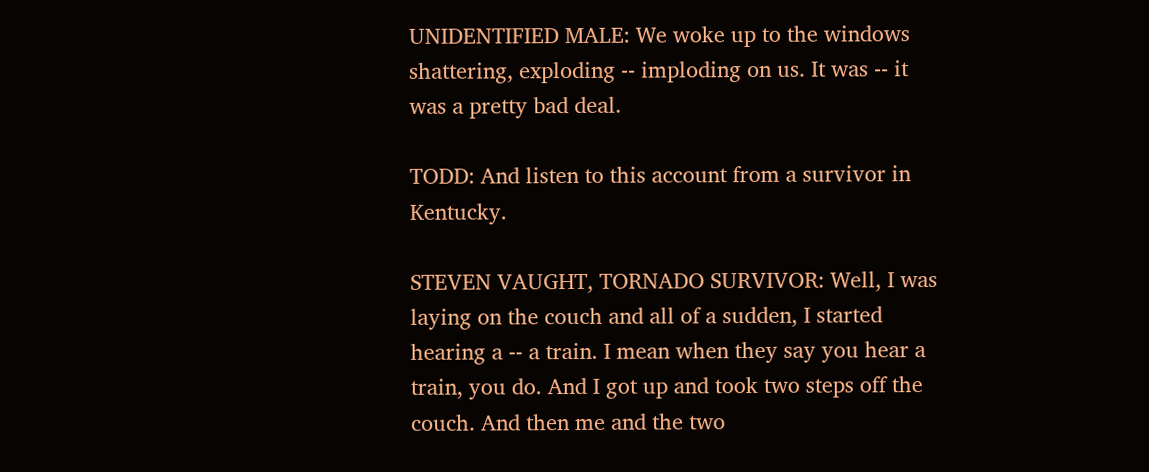UNIDENTIFIED MALE: We woke up to the windows shattering, exploding -- imploding on us. It was -- it was a pretty bad deal.

TODD: And listen to this account from a survivor in Kentucky.

STEVEN VAUGHT, TORNADO SURVIVOR: Well, I was laying on the couch and all of a sudden, I started hearing a -- a train. I mean when they say you hear a train, you do. And I got up and took two steps off the couch. And then me and the two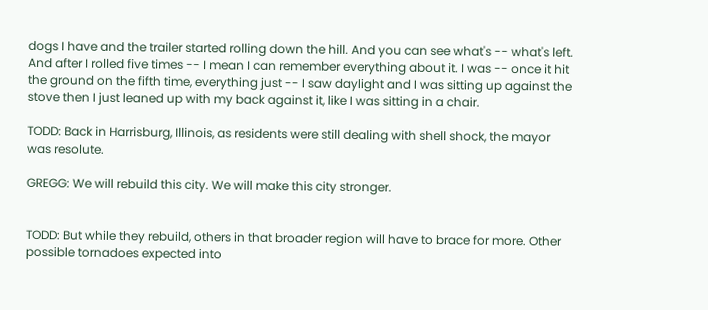dogs I have and the trailer started rolling down the hill. And you can see what's -- what's left. And after I rolled five times -- I mean I can remember everything about it. I was -- once it hit the ground on the fifth time, everything just -- I saw daylight and I was sitting up against the stove then I just leaned up with my back against it, like I was sitting in a chair.

TODD: Back in Harrisburg, Illinois, as residents were still dealing with shell shock, the mayor was resolute.

GREGG: We will rebuild this city. We will make this city stronger.


TODD: But while they rebuild, others in that broader region will have to brace for more. Other possible tornadoes expected into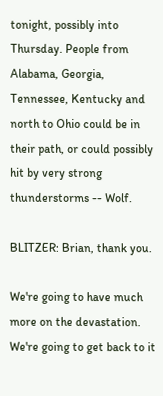tonight, possibly into Thursday. People from Alabama, Georgia, Tennessee, Kentucky and north to Ohio could be in their path, or could possibly hit by very strong thunderstorms -- Wolf.

BLITZER: Brian, thank you.

We're going to have much more on the devastation. We're going to get back to it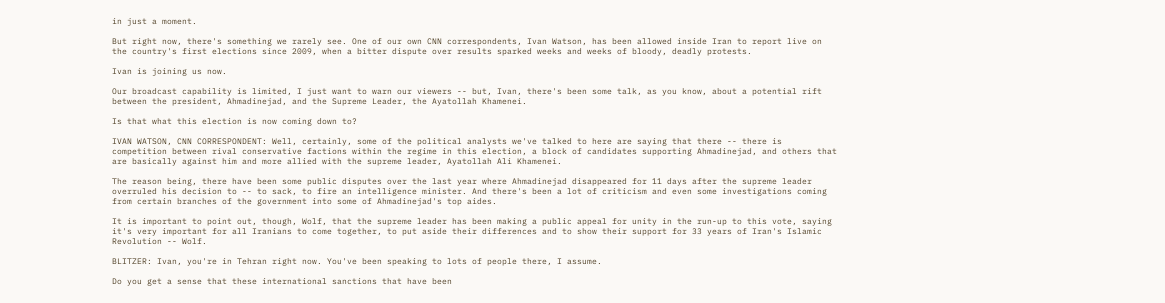in just a moment.

But right now, there's something we rarely see. One of our own CNN correspondents, Ivan Watson, has been allowed inside Iran to report live on the country's first elections since 2009, when a bitter dispute over results sparked weeks and weeks of bloody, deadly protests.

Ivan is joining us now.

Our broadcast capability is limited, I just want to warn our viewers -- but, Ivan, there's been some talk, as you know, about a potential rift between the president, Ahmadinejad, and the Supreme Leader, the Ayatollah Khamenei.

Is that what this election is now coming down to?

IVAN WATSON, CNN CORRESPONDENT: Well, certainly, some of the political analysts we've talked to here are saying that there -- there is competition between rival conservative factions within the regime in this election, a block of candidates supporting Ahmadinejad, and others that are basically against him and more allied with the supreme leader, Ayatollah Ali Khamenei.

The reason being, there have been some public disputes over the last year where Ahmadinejad disappeared for 11 days after the supreme leader overruled his decision to -- to sack, to fire an intelligence minister. And there's been a lot of criticism and even some investigations coming from certain branches of the government into some of Ahmadinejad's top aides.

It is important to point out, though, Wolf, that the supreme leader has been making a public appeal for unity in the run-up to this vote, saying it's very important for all Iranians to come together, to put aside their differences and to show their support for 33 years of Iran's Islamic Revolution -- Wolf.

BLITZER: Ivan, you're in Tehran right now. You've been speaking to lots of people there, I assume.

Do you get a sense that these international sanctions that have been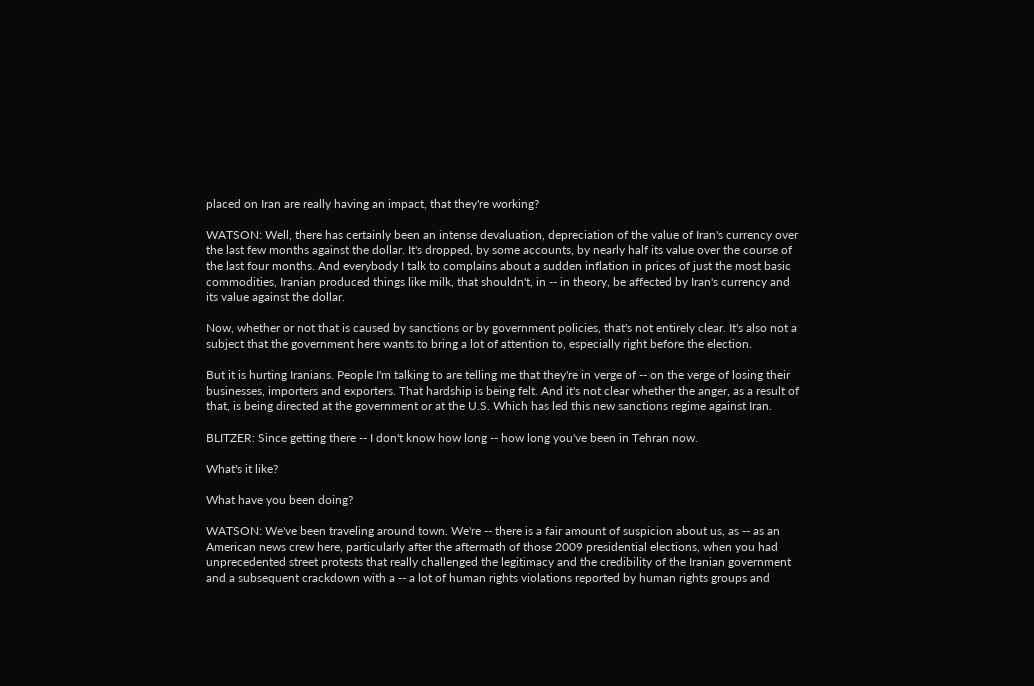placed on Iran are really having an impact, that they're working?

WATSON: Well, there has certainly been an intense devaluation, depreciation of the value of Iran's currency over the last few months against the dollar. It's dropped, by some accounts, by nearly half its value over the course of the last four months. And everybody I talk to complains about a sudden inflation in prices of just the most basic commodities, Iranian produced things like milk, that shouldn't, in -- in theory, be affected by Iran's currency and its value against the dollar.

Now, whether or not that is caused by sanctions or by government policies, that's not entirely clear. It's also not a subject that the government here wants to bring a lot of attention to, especially right before the election.

But it is hurting Iranians. People I'm talking to are telling me that they're in verge of -- on the verge of losing their businesses, importers and exporters. That hardship is being felt. And it's not clear whether the anger, as a result of that, is being directed at the government or at the U.S. Which has led this new sanctions regime against Iran.

BLITZER: Since getting there -- I don't know how long -- how long you've been in Tehran now.

What's it like?

What have you been doing?

WATSON: We've been traveling around town. We're -- there is a fair amount of suspicion about us, as -- as an American news crew here, particularly after the aftermath of those 2009 presidential elections, when you had unprecedented street protests that really challenged the legitimacy and the credibility of the Iranian government and a subsequent crackdown with a -- a lot of human rights violations reported by human rights groups and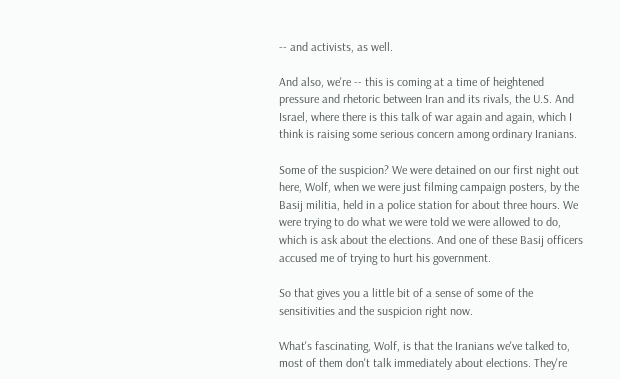-- and activists, as well.

And also, we're -- this is coming at a time of heightened pressure and rhetoric between Iran and its rivals, the U.S. And Israel, where there is this talk of war again and again, which I think is raising some serious concern among ordinary Iranians.

Some of the suspicion? We were detained on our first night out here, Wolf, when we were just filming campaign posters, by the Basij militia, held in a police station for about three hours. We were trying to do what we were told we were allowed to do, which is ask about the elections. And one of these Basij officers accused me of trying to hurt his government.

So that gives you a little bit of a sense of some of the sensitivities and the suspicion right now.

What's fascinating, Wolf, is that the Iranians we've talked to, most of them don't talk immediately about elections. They're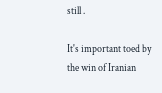still .

It's important toed by the win of Iranian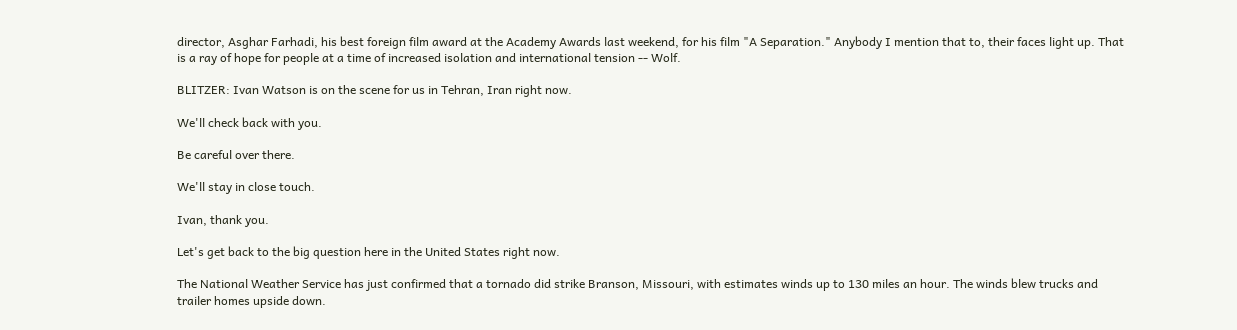director, Asghar Farhadi, his best foreign film award at the Academy Awards last weekend, for his film "A Separation." Anybody I mention that to, their faces light up. That is a ray of hope for people at a time of increased isolation and international tension -- Wolf.

BLITZER: Ivan Watson is on the scene for us in Tehran, Iran right now.

We'll check back with you.

Be careful over there.

We'll stay in close touch.

Ivan, thank you.

Let's get back to the big question here in the United States right now.

The National Weather Service has just confirmed that a tornado did strike Branson, Missouri, with estimates winds up to 130 miles an hour. The winds blew trucks and trailer homes upside down.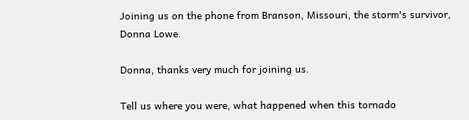Joining us on the phone from Branson, Missouri, the storm's survivor, Donna Lowe.

Donna, thanks very much for joining us.

Tell us where you were, what happened when this tornado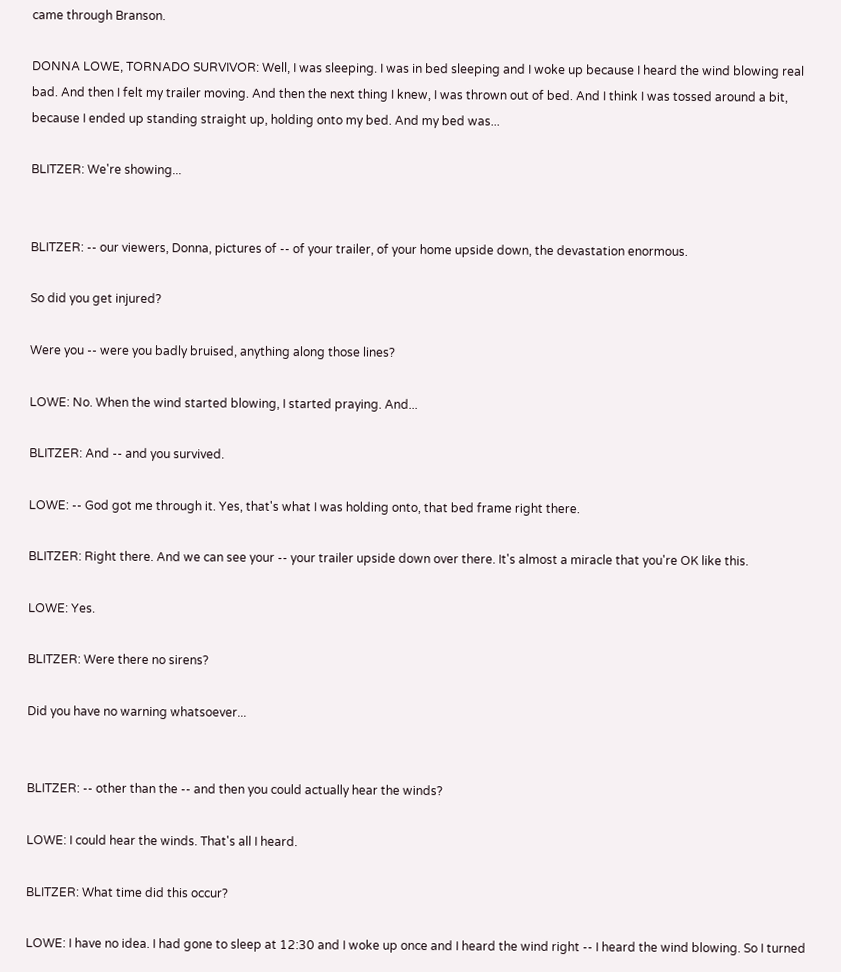came through Branson.

DONNA LOWE, TORNADO SURVIVOR: Well, I was sleeping. I was in bed sleeping and I woke up because I heard the wind blowing real bad. And then I felt my trailer moving. And then the next thing I knew, I was thrown out of bed. And I think I was tossed around a bit, because I ended up standing straight up, holding onto my bed. And my bed was...

BLITZER: We're showing...


BLITZER: -- our viewers, Donna, pictures of -- of your trailer, of your home upside down, the devastation enormous.

So did you get injured?

Were you -- were you badly bruised, anything along those lines?

LOWE: No. When the wind started blowing, I started praying. And...

BLITZER: And -- and you survived.

LOWE: -- God got me through it. Yes, that's what I was holding onto, that bed frame right there.

BLITZER: Right there. And we can see your -- your trailer upside down over there. It's almost a miracle that you're OK like this.

LOWE: Yes.

BLITZER: Were there no sirens?

Did you have no warning whatsoever...


BLITZER: -- other than the -- and then you could actually hear the winds?

LOWE: I could hear the winds. That's all I heard.

BLITZER: What time did this occur?

LOWE: I have no idea. I had gone to sleep at 12:30 and I woke up once and I heard the wind right -- I heard the wind blowing. So I turned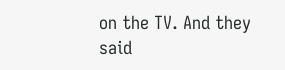on the TV. And they said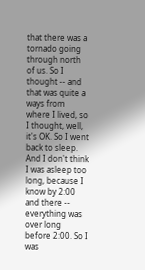that there was a tornado going through north of us. So I thought -- and that was quite a ways from where I lived, so I thought, well, it's OK. So I went back to sleep. And I don't think I was asleep too long, because I know by 2:00 and there -- everything was over long before 2:00. So I was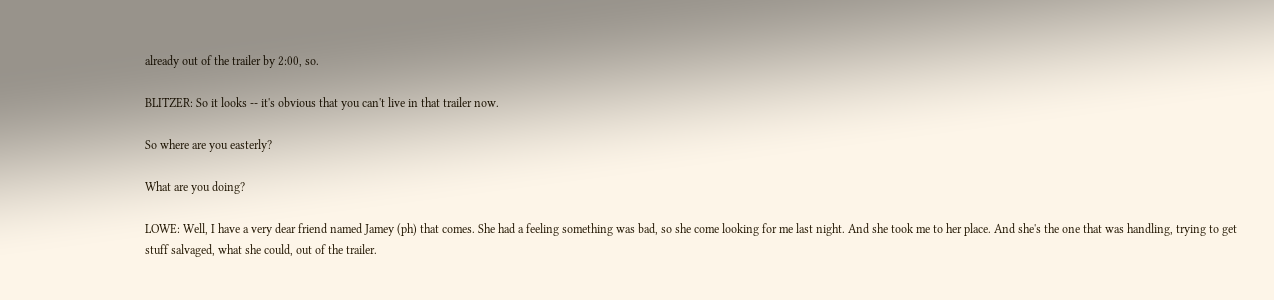already out of the trailer by 2:00, so.

BLITZER: So it looks -- it's obvious that you can't live in that trailer now.

So where are you easterly?

What are you doing?

LOWE: Well, I have a very dear friend named Jamey (ph) that comes. She had a feeling something was bad, so she come looking for me last night. And she took me to her place. And she's the one that was handling, trying to get stuff salvaged, what she could, out of the trailer.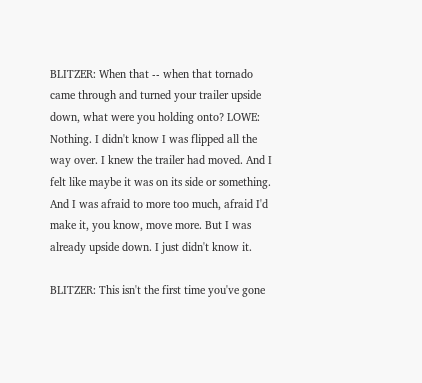BLITZER: When that -- when that tornado came through and turned your trailer upside down, what were you holding onto? LOWE: Nothing. I didn't know I was flipped all the way over. I knew the trailer had moved. And I felt like maybe it was on its side or something. And I was afraid to more too much, afraid I'd make it, you know, move more. But I was already upside down. I just didn't know it.

BLITZER: This isn't the first time you've gone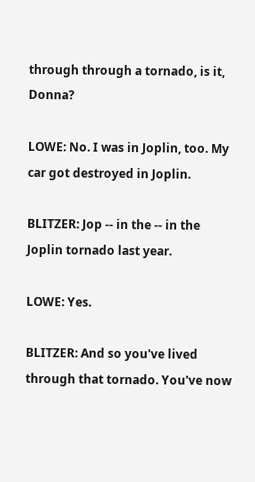through through a tornado, is it, Donna?

LOWE: No. I was in Joplin, too. My car got destroyed in Joplin.

BLITZER: Jop -- in the -- in the Joplin tornado last year.

LOWE: Yes.

BLITZER: And so you've lived through that tornado. You've now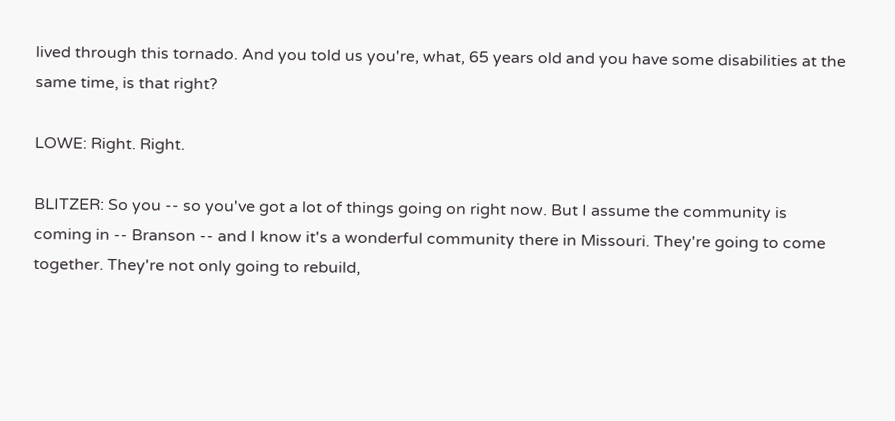lived through this tornado. And you told us you're, what, 65 years old and you have some disabilities at the same time, is that right?

LOWE: Right. Right.

BLITZER: So you -- so you've got a lot of things going on right now. But I assume the community is coming in -- Branson -- and I know it's a wonderful community there in Missouri. They're going to come together. They're not only going to rebuild,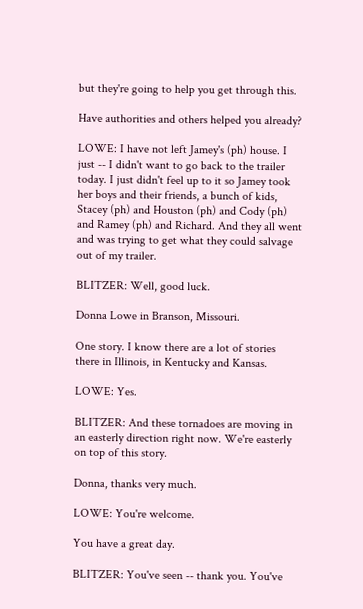but they're going to help you get through this.

Have authorities and others helped you already?

LOWE: I have not left Jamey's (ph) house. I just -- I didn't want to go back to the trailer today. I just didn't feel up to it so Jamey took her boys and their friends, a bunch of kids, Stacey (ph) and Houston (ph) and Cody (ph) and Ramey (ph) and Richard. And they all went and was trying to get what they could salvage out of my trailer.

BLITZER: Well, good luck.

Donna Lowe in Branson, Missouri.

One story. I know there are a lot of stories there in Illinois, in Kentucky and Kansas.

LOWE: Yes.

BLITZER: And these tornadoes are moving in an easterly direction right now. We're easterly on top of this story.

Donna, thanks very much.

LOWE: You're welcome.

You have a great day.

BLITZER: You've seen -- thank you. You've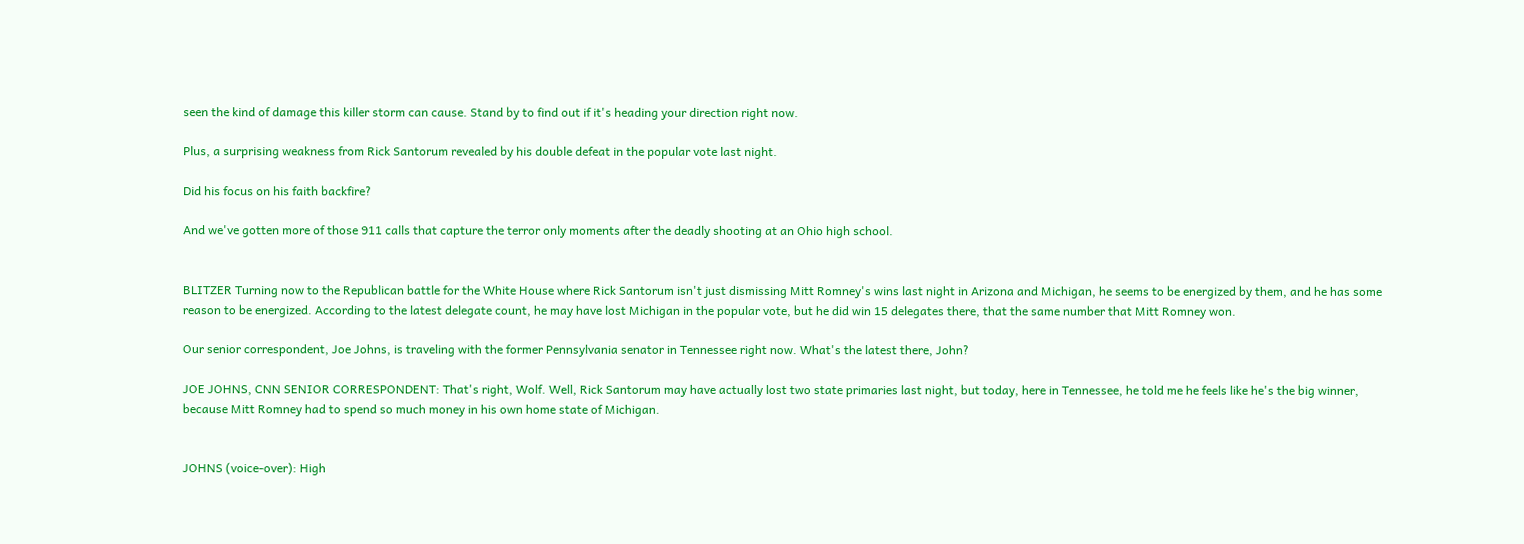seen the kind of damage this killer storm can cause. Stand by to find out if it's heading your direction right now.

Plus, a surprising weakness from Rick Santorum revealed by his double defeat in the popular vote last night.

Did his focus on his faith backfire?

And we've gotten more of those 911 calls that capture the terror only moments after the deadly shooting at an Ohio high school.


BLITZER Turning now to the Republican battle for the White House where Rick Santorum isn't just dismissing Mitt Romney's wins last night in Arizona and Michigan, he seems to be energized by them, and he has some reason to be energized. According to the latest delegate count, he may have lost Michigan in the popular vote, but he did win 15 delegates there, that the same number that Mitt Romney won.

Our senior correspondent, Joe Johns, is traveling with the former Pennsylvania senator in Tennessee right now. What's the latest there, John?

JOE JOHNS, CNN SENIOR CORRESPONDENT: That's right, Wolf. Well, Rick Santorum may have actually lost two state primaries last night, but today, here in Tennessee, he told me he feels like he's the big winner, because Mitt Romney had to spend so much money in his own home state of Michigan.


JOHNS (voice-over): High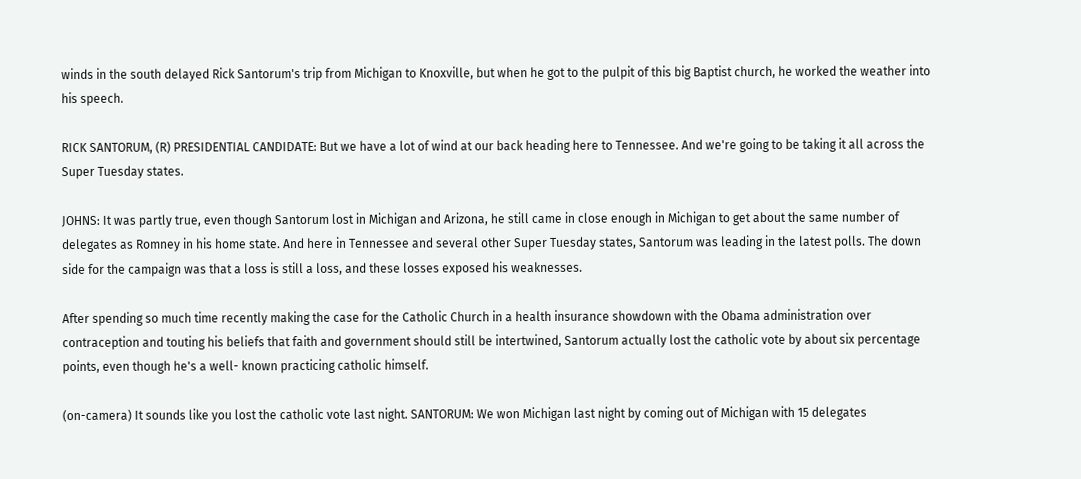winds in the south delayed Rick Santorum's trip from Michigan to Knoxville, but when he got to the pulpit of this big Baptist church, he worked the weather into his speech.

RICK SANTORUM, (R) PRESIDENTIAL CANDIDATE: But we have a lot of wind at our back heading here to Tennessee. And we're going to be taking it all across the Super Tuesday states.

JOHNS: It was partly true, even though Santorum lost in Michigan and Arizona, he still came in close enough in Michigan to get about the same number of delegates as Romney in his home state. And here in Tennessee and several other Super Tuesday states, Santorum was leading in the latest polls. The down side for the campaign was that a loss is still a loss, and these losses exposed his weaknesses.

After spending so much time recently making the case for the Catholic Church in a health insurance showdown with the Obama administration over contraception and touting his beliefs that faith and government should still be intertwined, Santorum actually lost the catholic vote by about six percentage points, even though he's a well- known practicing catholic himself.

(on-camera) It sounds like you lost the catholic vote last night. SANTORUM: We won Michigan last night by coming out of Michigan with 15 delegates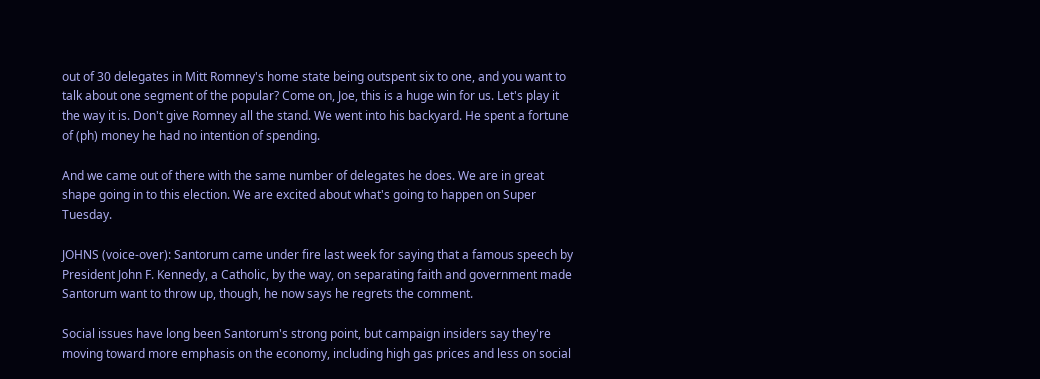out of 30 delegates in Mitt Romney's home state being outspent six to one, and you want to talk about one segment of the popular? Come on, Joe, this is a huge win for us. Let's play it the way it is. Don't give Romney all the stand. We went into his backyard. He spent a fortune of (ph) money he had no intention of spending.

And we came out of there with the same number of delegates he does. We are in great shape going in to this election. We are excited about what's going to happen on Super Tuesday.

JOHNS (voice-over): Santorum came under fire last week for saying that a famous speech by President John F. Kennedy, a Catholic, by the way, on separating faith and government made Santorum want to throw up, though, he now says he regrets the comment.

Social issues have long been Santorum's strong point, but campaign insiders say they're moving toward more emphasis on the economy, including high gas prices and less on social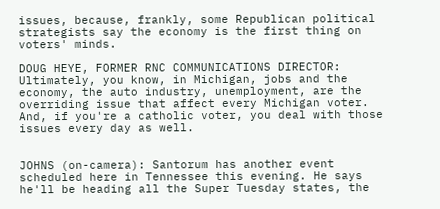issues, because, frankly, some Republican political strategists say the economy is the first thing on voters' minds.

DOUG HEYE, FORMER RNC COMMUNICATIONS DIRECTOR: Ultimately, you know, in Michigan, jobs and the economy, the auto industry, unemployment, are the overriding issue that affect every Michigan voter. And, if you're a catholic voter, you deal with those issues every day as well.


JOHNS (on-camera): Santorum has another event scheduled here in Tennessee this evening. He says he'll be heading all the Super Tuesday states, the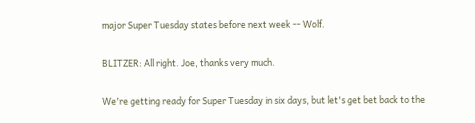major Super Tuesday states before next week -- Wolf.

BLITZER: All right. Joe, thanks very much.

We're getting ready for Super Tuesday in six days, but let's get bet back to the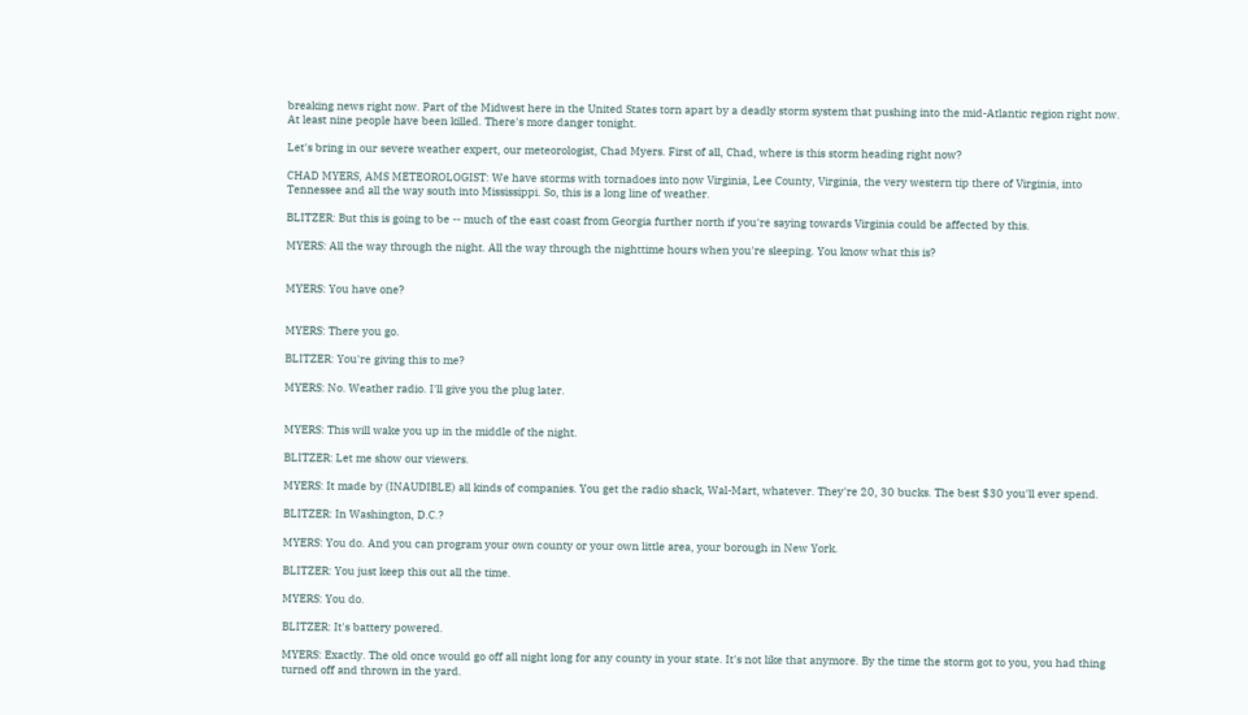breaking news right now. Part of the Midwest here in the United States torn apart by a deadly storm system that pushing into the mid-Atlantic region right now. At least nine people have been killed. There's more danger tonight.

Let's bring in our severe weather expert, our meteorologist, Chad Myers. First of all, Chad, where is this storm heading right now?

CHAD MYERS, AMS METEOROLOGIST: We have storms with tornadoes into now Virginia, Lee County, Virginia, the very western tip there of Virginia, into Tennessee and all the way south into Mississippi. So, this is a long line of weather.

BLITZER: But this is going to be -- much of the east coast from Georgia further north if you're saying towards Virginia could be affected by this.

MYERS: All the way through the night. All the way through the nighttime hours when you're sleeping. You know what this is?


MYERS: You have one?


MYERS: There you go.

BLITZER: You're giving this to me?

MYERS: No. Weather radio. I'll give you the plug later.


MYERS: This will wake you up in the middle of the night.

BLITZER: Let me show our viewers.

MYERS: It made by (INAUDIBLE) all kinds of companies. You get the radio shack, Wal-Mart, whatever. They're 20, 30 bucks. The best $30 you'll ever spend.

BLITZER: In Washington, D.C.?

MYERS: You do. And you can program your own county or your own little area, your borough in New York.

BLITZER: You just keep this out all the time.

MYERS: You do.

BLITZER: It's battery powered.

MYERS: Exactly. The old once would go off all night long for any county in your state. It's not like that anymore. By the time the storm got to you, you had thing turned off and thrown in the yard.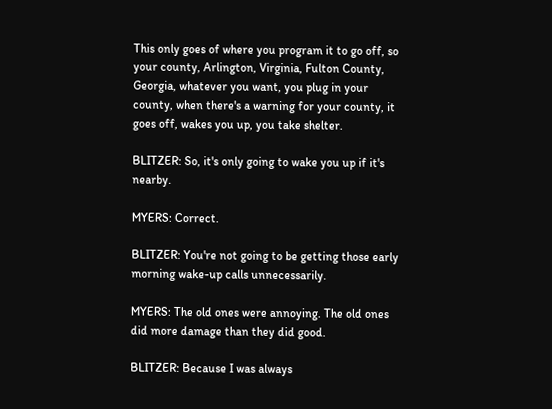This only goes of where you program it to go off, so your county, Arlington, Virginia, Fulton County, Georgia, whatever you want, you plug in your county, when there's a warning for your county, it goes off, wakes you up, you take shelter.

BLITZER: So, it's only going to wake you up if it's nearby.

MYERS: Correct.

BLITZER: You're not going to be getting those early morning wake-up calls unnecessarily.

MYERS: The old ones were annoying. The old ones did more damage than they did good.

BLITZER: Because I was always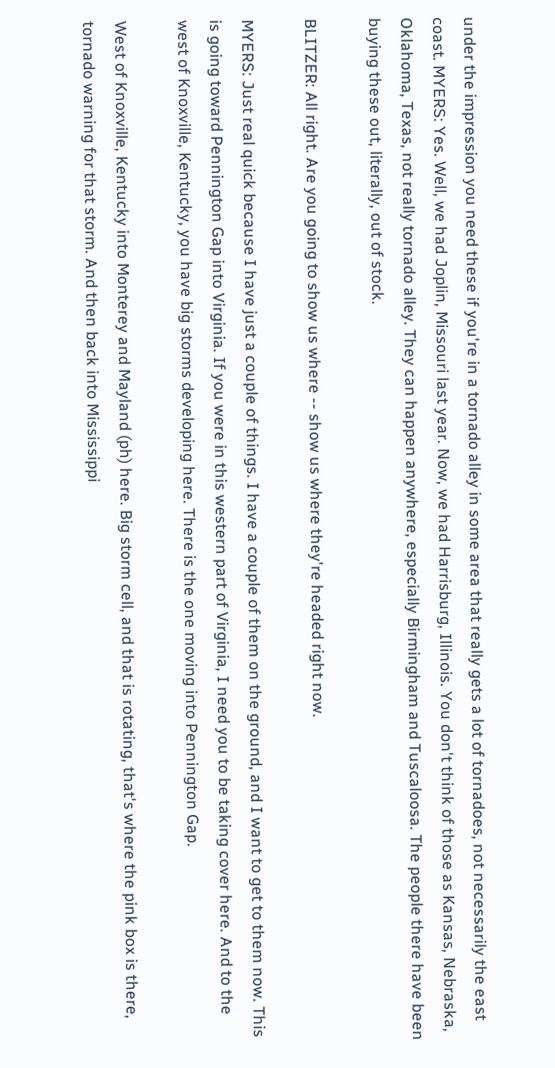under the impression you need these if you're in a tornado alley in some area that really gets a lot of tornadoes, not necessarily the east coast. MYERS: Yes. Well, we had Joplin, Missouri last year. Now, we had Harrisburg, Illinois. You don't think of those as Kansas, Nebraska, Oklahoma, Texas, not really tornado alley. They can happen anywhere, especially Birmingham and Tuscaloosa. The people there have been buying these out, literally, out of stock.

BLITZER: All right. Are you going to show us where -- show us where they're headed right now.

MYERS: Just real quick because I have just a couple of things. I have a couple of them on the ground, and I want to get to them now. This is going toward Pennington Gap into Virginia. If you were in this western part of Virginia, I need you to be taking cover here. And to the west of Knoxville, Kentucky, you have big storms developing here. There is the one moving into Pennington Gap.

West of Knoxville, Kentucky into Monterey and Mayland (ph) here. Big storm cell, and that is rotating, that's where the pink box is there, tornado warning for that storm. And then back into Mississippi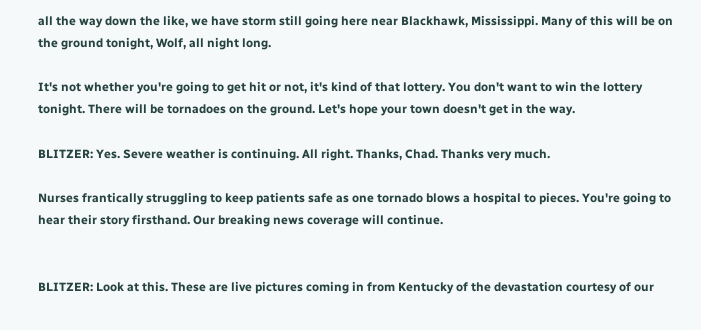all the way down the like, we have storm still going here near Blackhawk, Mississippi. Many of this will be on the ground tonight, Wolf, all night long.

It's not whether you're going to get hit or not, it's kind of that lottery. You don't want to win the lottery tonight. There will be tornadoes on the ground. Let's hope your town doesn't get in the way.

BLITZER: Yes. Severe weather is continuing. All right. Thanks, Chad. Thanks very much.

Nurses frantically struggling to keep patients safe as one tornado blows a hospital to pieces. You're going to hear their story firsthand. Our breaking news coverage will continue.


BLITZER: Look at this. These are live pictures coming in from Kentucky of the devastation courtesy of our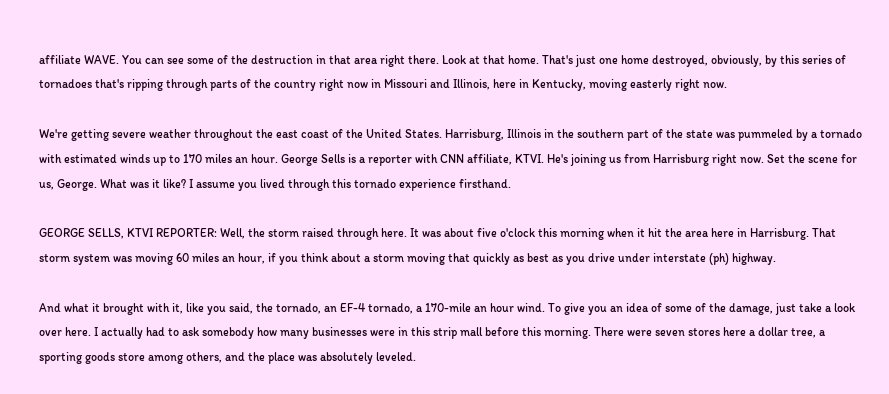affiliate WAVE. You can see some of the destruction in that area right there. Look at that home. That's just one home destroyed, obviously, by this series of tornadoes that's ripping through parts of the country right now in Missouri and Illinois, here in Kentucky, moving easterly right now.

We're getting severe weather throughout the east coast of the United States. Harrisburg, Illinois in the southern part of the state was pummeled by a tornado with estimated winds up to 170 miles an hour. George Sells is a reporter with CNN affiliate, KTVI. He's joining us from Harrisburg right now. Set the scene for us, George. What was it like? I assume you lived through this tornado experience firsthand.

GEORGE SELLS, KTVI REPORTER: Well, the storm raised through here. It was about five o'clock this morning when it hit the area here in Harrisburg. That storm system was moving 60 miles an hour, if you think about a storm moving that quickly as best as you drive under interstate (ph) highway.

And what it brought with it, like you said, the tornado, an EF-4 tornado, a 170-mile an hour wind. To give you an idea of some of the damage, just take a look over here. I actually had to ask somebody how many businesses were in this strip mall before this morning. There were seven stores here a dollar tree, a sporting goods store among others, and the place was absolutely leveled.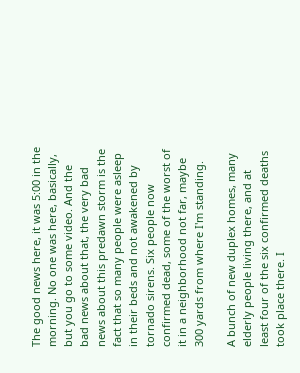The good news here, it was 5:00 in the morning. No one was here, basically, but you go to some video. And the bad news about that, the very bad news about this predawn storm is the fact that so many people were asleep in their beds and not awakened by tornado sirens. Six people now confirmed dead, some of the worst of it in a neighborhood not far, maybe 300 yards from where I'm standing.

A bunch of new duplex homes, many elderly people living there, and at least four of the six confirmed deaths took place there. I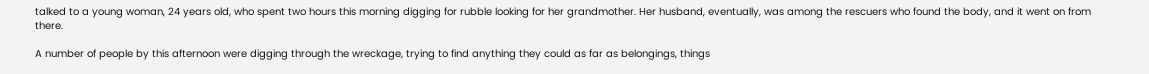talked to a young woman, 24 years old, who spent two hours this morning digging for rubble looking for her grandmother. Her husband, eventually, was among the rescuers who found the body, and it went on from there.

A number of people by this afternoon were digging through the wreckage, trying to find anything they could as far as belongings, things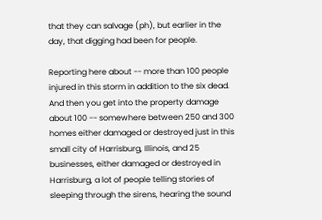that they can salvage (ph), but earlier in the day, that digging had been for people.

Reporting here about -- more than 100 people injured in this storm in addition to the six dead. And then you get into the property damage about 100 -- somewhere between 250 and 300 homes either damaged or destroyed just in this small city of Harrisburg, Illinois, and 25 businesses, either damaged or destroyed in Harrisburg, a lot of people telling stories of sleeping through the sirens, hearing the sound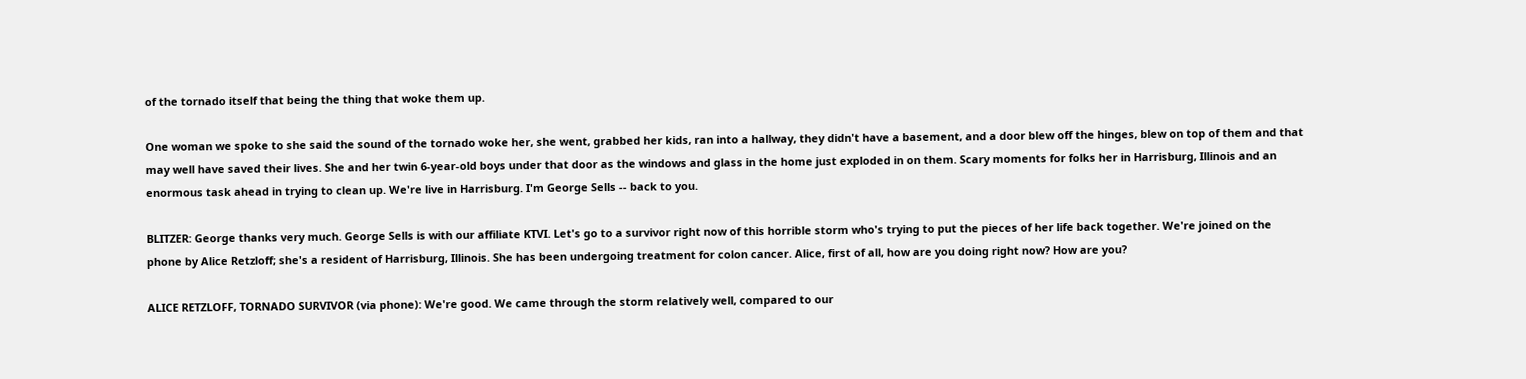of the tornado itself that being the thing that woke them up.

One woman we spoke to she said the sound of the tornado woke her, she went, grabbed her kids, ran into a hallway, they didn't have a basement, and a door blew off the hinges, blew on top of them and that may well have saved their lives. She and her twin 6-year-old boys under that door as the windows and glass in the home just exploded in on them. Scary moments for folks her in Harrisburg, Illinois and an enormous task ahead in trying to clean up. We're live in Harrisburg. I'm George Sells -- back to you.

BLITZER: George thanks very much. George Sells is with our affiliate KTVI. Let's go to a survivor right now of this horrible storm who's trying to put the pieces of her life back together. We're joined on the phone by Alice Retzloff; she's a resident of Harrisburg, Illinois. She has been undergoing treatment for colon cancer. Alice, first of all, how are you doing right now? How are you?

ALICE RETZLOFF, TORNADO SURVIVOR (via phone): We're good. We came through the storm relatively well, compared to our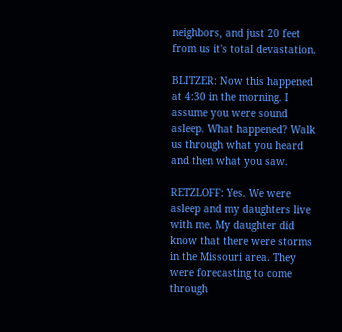neighbors, and just 20 feet from us it's total devastation.

BLITZER: Now this happened at 4:30 in the morning. I assume you were sound asleep. What happened? Walk us through what you heard and then what you saw.

RETZLOFF: Yes. We were asleep and my daughters live with me. My daughter did know that there were storms in the Missouri area. They were forecasting to come through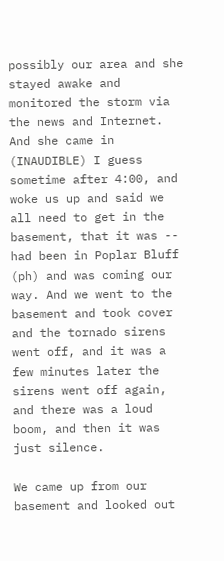possibly our area and she stayed awake and monitored the storm via the news and Internet. And she came in (INAUDIBLE) I guess sometime after 4:00, and woke us up and said we all need to get in the basement, that it was -- had been in Poplar Bluff (ph) and was coming our way. And we went to the basement and took cover and the tornado sirens went off, and it was a few minutes later the sirens went off again, and there was a loud boom, and then it was just silence.

We came up from our basement and looked out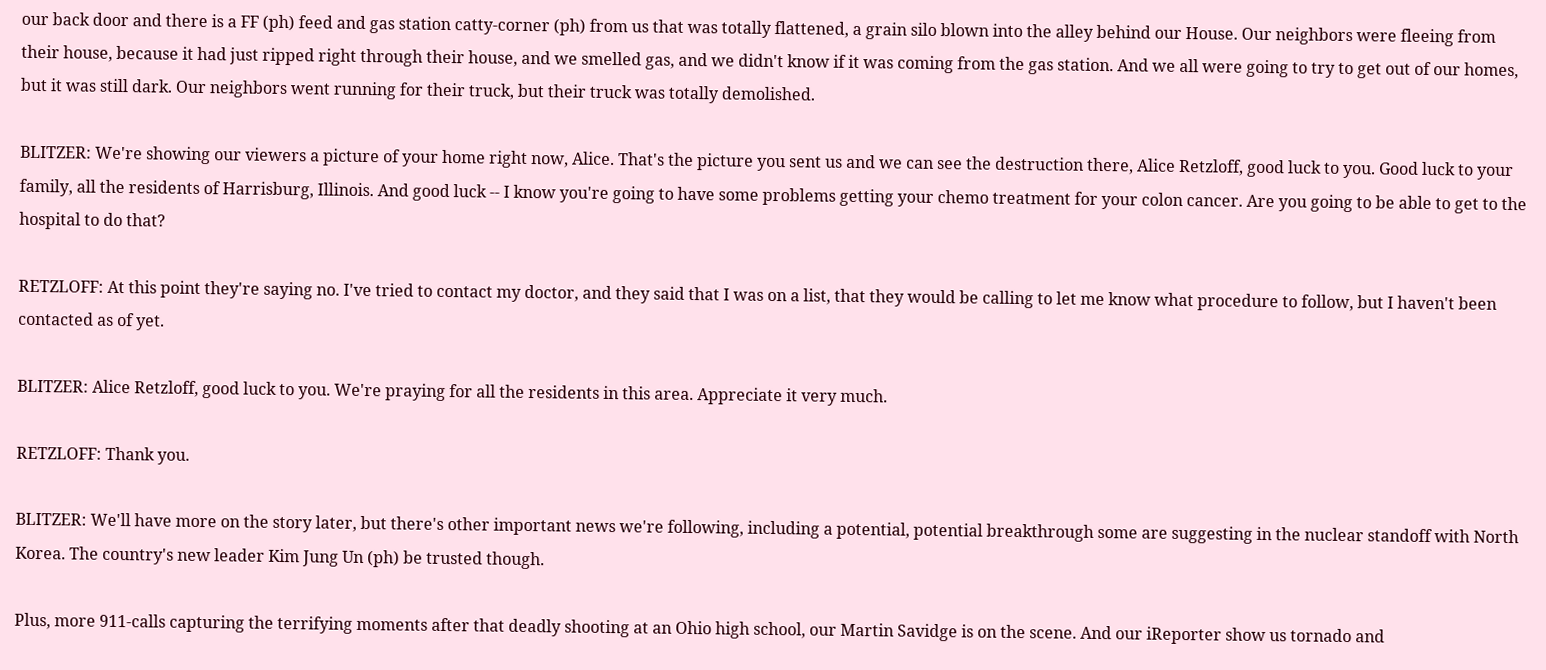our back door and there is a FF (ph) feed and gas station catty-corner (ph) from us that was totally flattened, a grain silo blown into the alley behind our House. Our neighbors were fleeing from their house, because it had just ripped right through their house, and we smelled gas, and we didn't know if it was coming from the gas station. And we all were going to try to get out of our homes, but it was still dark. Our neighbors went running for their truck, but their truck was totally demolished.

BLITZER: We're showing our viewers a picture of your home right now, Alice. That's the picture you sent us and we can see the destruction there, Alice Retzloff, good luck to you. Good luck to your family, all the residents of Harrisburg, Illinois. And good luck -- I know you're going to have some problems getting your chemo treatment for your colon cancer. Are you going to be able to get to the hospital to do that?

RETZLOFF: At this point they're saying no. I've tried to contact my doctor, and they said that I was on a list, that they would be calling to let me know what procedure to follow, but I haven't been contacted as of yet.

BLITZER: Alice Retzloff, good luck to you. We're praying for all the residents in this area. Appreciate it very much.

RETZLOFF: Thank you.

BLITZER: We'll have more on the story later, but there's other important news we're following, including a potential, potential breakthrough some are suggesting in the nuclear standoff with North Korea. The country's new leader Kim Jung Un (ph) be trusted though.

Plus, more 911-calls capturing the terrifying moments after that deadly shooting at an Ohio high school, our Martin Savidge is on the scene. And our iReporter show us tornado and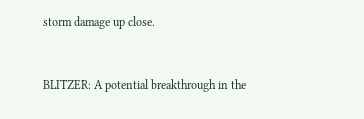storm damage up close.


BLITZER: A potential breakthrough in the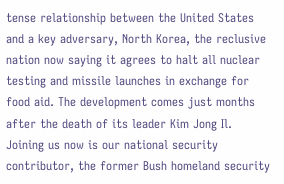tense relationship between the United States and a key adversary, North Korea, the reclusive nation now saying it agrees to halt all nuclear testing and missile launches in exchange for food aid. The development comes just months after the death of its leader Kim Jong Il. Joining us now is our national security contributor, the former Bush homeland security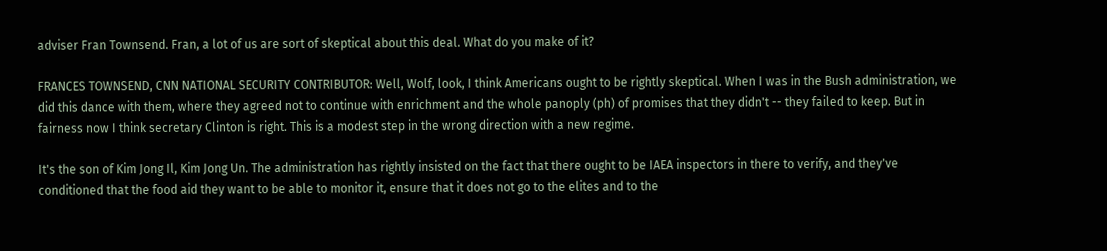adviser Fran Townsend. Fran, a lot of us are sort of skeptical about this deal. What do you make of it?

FRANCES TOWNSEND, CNN NATIONAL SECURITY CONTRIBUTOR: Well, Wolf, look, I think Americans ought to be rightly skeptical. When I was in the Bush administration, we did this dance with them, where they agreed not to continue with enrichment and the whole panoply (ph) of promises that they didn't -- they failed to keep. But in fairness now I think secretary Clinton is right. This is a modest step in the wrong direction with a new regime.

It's the son of Kim Jong Il, Kim Jong Un. The administration has rightly insisted on the fact that there ought to be IAEA inspectors in there to verify, and they've conditioned that the food aid they want to be able to monitor it, ensure that it does not go to the elites and to the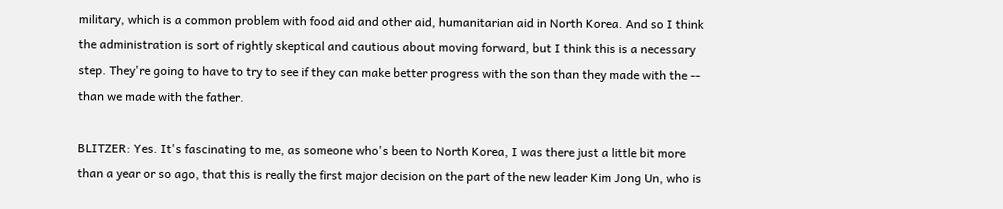military, which is a common problem with food aid and other aid, humanitarian aid in North Korea. And so I think the administration is sort of rightly skeptical and cautious about moving forward, but I think this is a necessary step. They're going to have to try to see if they can make better progress with the son than they made with the -- than we made with the father.

BLITZER: Yes. It's fascinating to me, as someone who's been to North Korea, I was there just a little bit more than a year or so ago, that this is really the first major decision on the part of the new leader Kim Jong Un, who is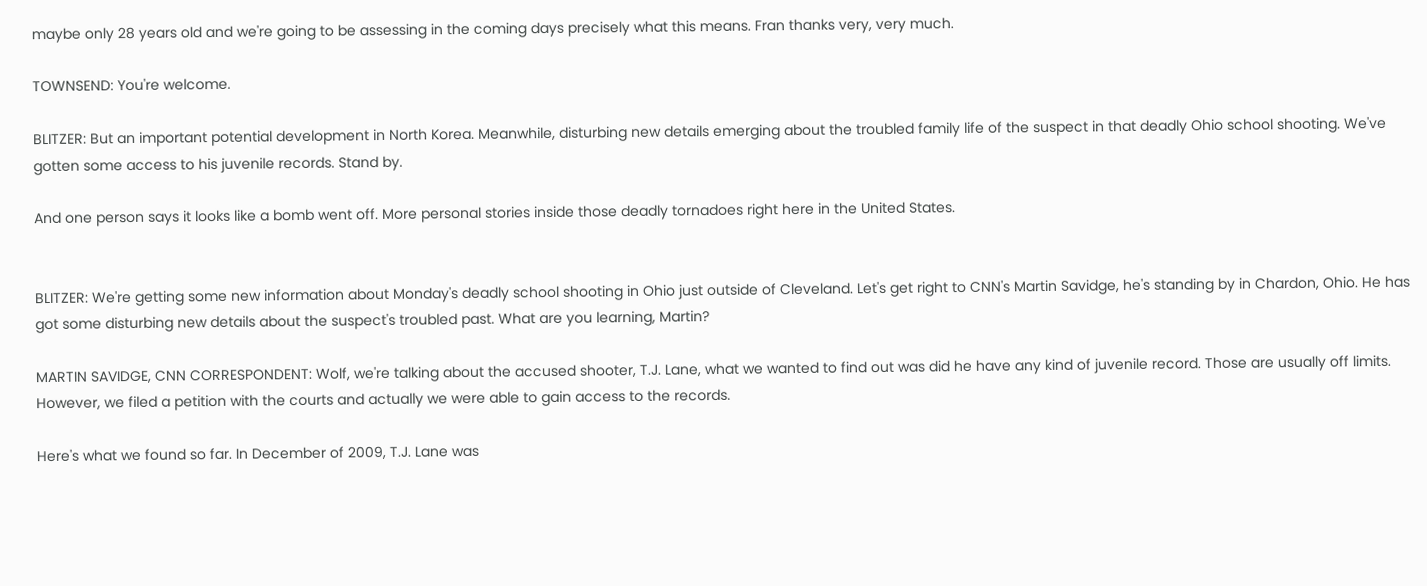maybe only 28 years old and we're going to be assessing in the coming days precisely what this means. Fran thanks very, very much.

TOWNSEND: You're welcome.

BLITZER: But an important potential development in North Korea. Meanwhile, disturbing new details emerging about the troubled family life of the suspect in that deadly Ohio school shooting. We've gotten some access to his juvenile records. Stand by.

And one person says it looks like a bomb went off. More personal stories inside those deadly tornadoes right here in the United States.


BLITZER: We're getting some new information about Monday's deadly school shooting in Ohio just outside of Cleveland. Let's get right to CNN's Martin Savidge, he's standing by in Chardon, Ohio. He has got some disturbing new details about the suspect's troubled past. What are you learning, Martin?

MARTIN SAVIDGE, CNN CORRESPONDENT: Wolf, we're talking about the accused shooter, T.J. Lane, what we wanted to find out was did he have any kind of juvenile record. Those are usually off limits. However, we filed a petition with the courts and actually we were able to gain access to the records.

Here's what we found so far. In December of 2009, T.J. Lane was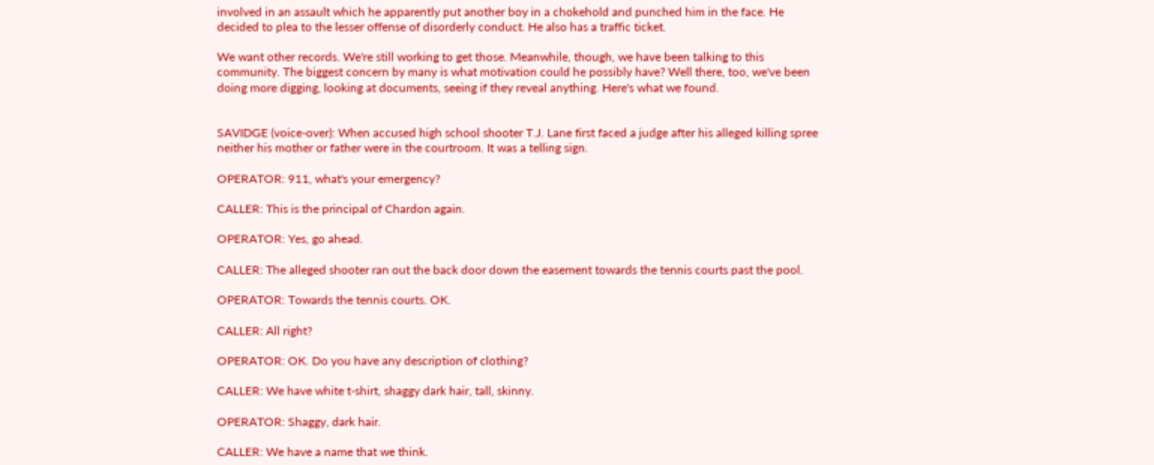involved in an assault which he apparently put another boy in a chokehold and punched him in the face. He decided to plea to the lesser offense of disorderly conduct. He also has a traffic ticket.

We want other records. We're still working to get those. Meanwhile, though, we have been talking to this community. The biggest concern by many is what motivation could he possibly have? Well there, too, we've been doing more digging, looking at documents, seeing if they reveal anything. Here's what we found.


SAVIDGE (voice-over): When accused high school shooter T.J. Lane first faced a judge after his alleged killing spree neither his mother or father were in the courtroom. It was a telling sign.

OPERATOR: 911, what's your emergency?

CALLER: This is the principal of Chardon again.

OPERATOR: Yes, go ahead.

CALLER: The alleged shooter ran out the back door down the easement towards the tennis courts past the pool.

OPERATOR: Towards the tennis courts. OK.

CALLER: All right?

OPERATOR: OK. Do you have any description of clothing?

CALLER: We have white t-shirt, shaggy dark hair, tall, skinny.

OPERATOR: Shaggy, dark hair.

CALLER: We have a name that we think.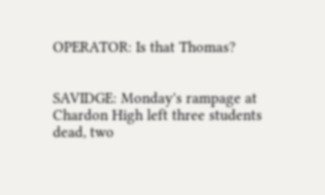OPERATOR: Is that Thomas?


SAVIDGE: Monday's rampage at Chardon High left three students dead, two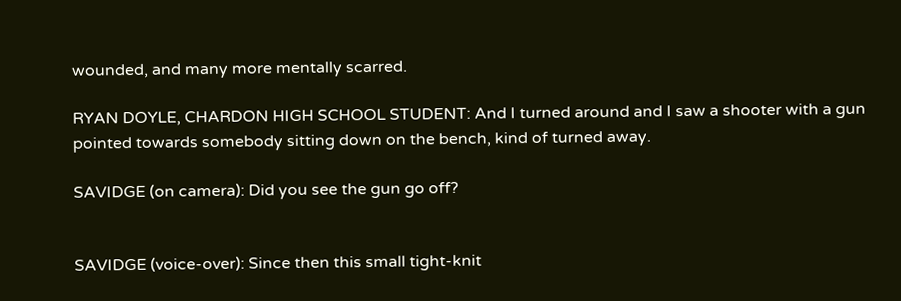wounded, and many more mentally scarred.

RYAN DOYLE, CHARDON HIGH SCHOOL STUDENT: And I turned around and I saw a shooter with a gun pointed towards somebody sitting down on the bench, kind of turned away.

SAVIDGE (on camera): Did you see the gun go off?


SAVIDGE (voice-over): Since then this small tight-knit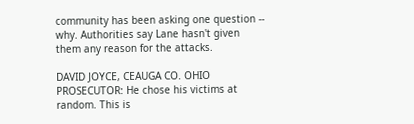community has been asking one question -- why. Authorities say Lane hasn't given them any reason for the attacks.

DAVID JOYCE, CEAUGA CO. OHIO PROSECUTOR: He chose his victims at random. This is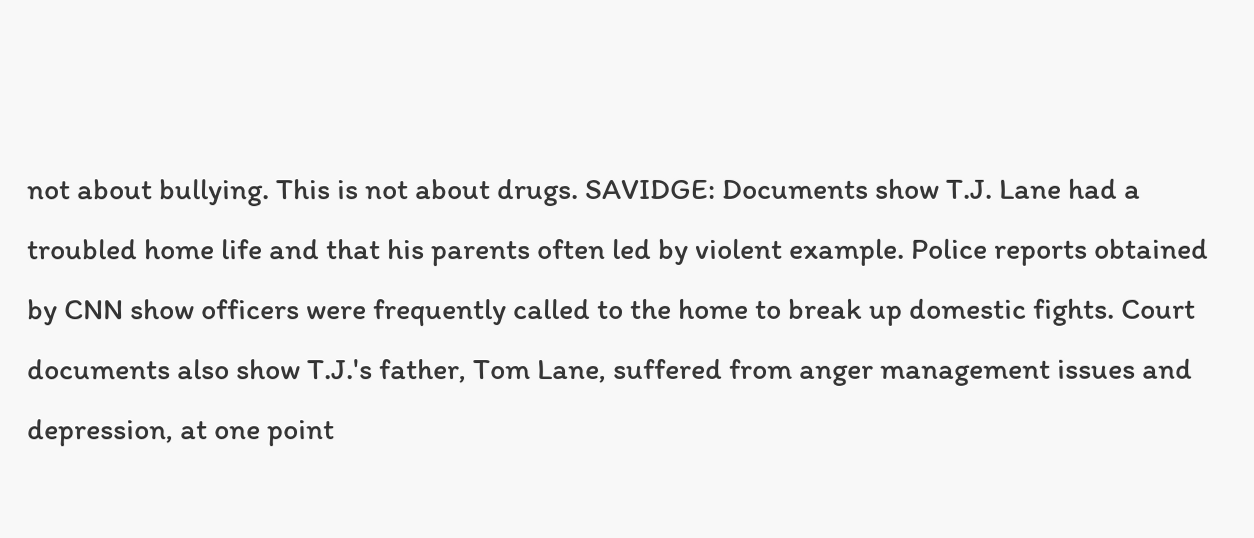not about bullying. This is not about drugs. SAVIDGE: Documents show T.J. Lane had a troubled home life and that his parents often led by violent example. Police reports obtained by CNN show officers were frequently called to the home to break up domestic fights. Court documents also show T.J.'s father, Tom Lane, suffered from anger management issues and depression, at one point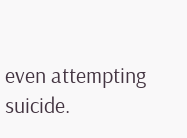even attempting suicide.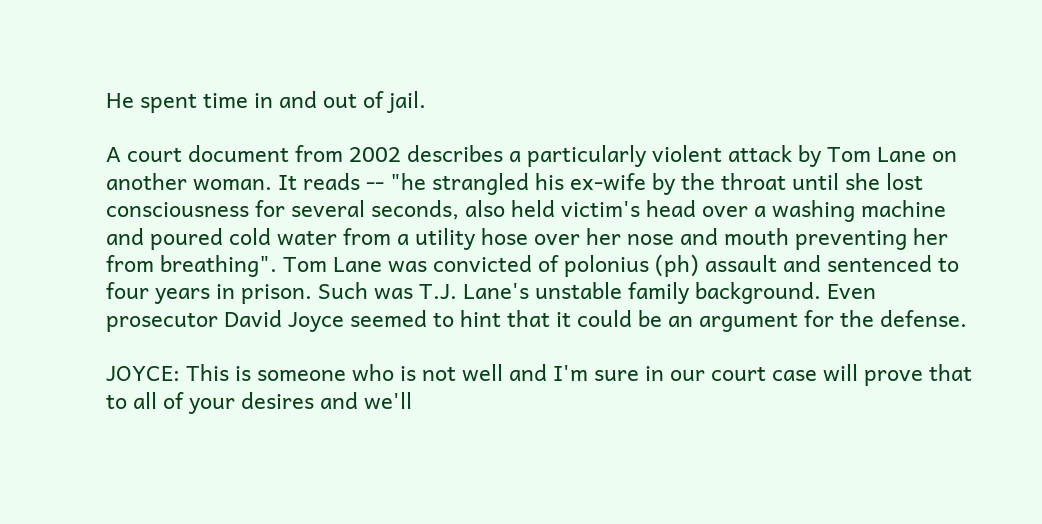He spent time in and out of jail.

A court document from 2002 describes a particularly violent attack by Tom Lane on another woman. It reads -- "he strangled his ex-wife by the throat until she lost consciousness for several seconds, also held victim's head over a washing machine and poured cold water from a utility hose over her nose and mouth preventing her from breathing". Tom Lane was convicted of polonius (ph) assault and sentenced to four years in prison. Such was T.J. Lane's unstable family background. Even prosecutor David Joyce seemed to hint that it could be an argument for the defense.

JOYCE: This is someone who is not well and I'm sure in our court case will prove that to all of your desires and we'll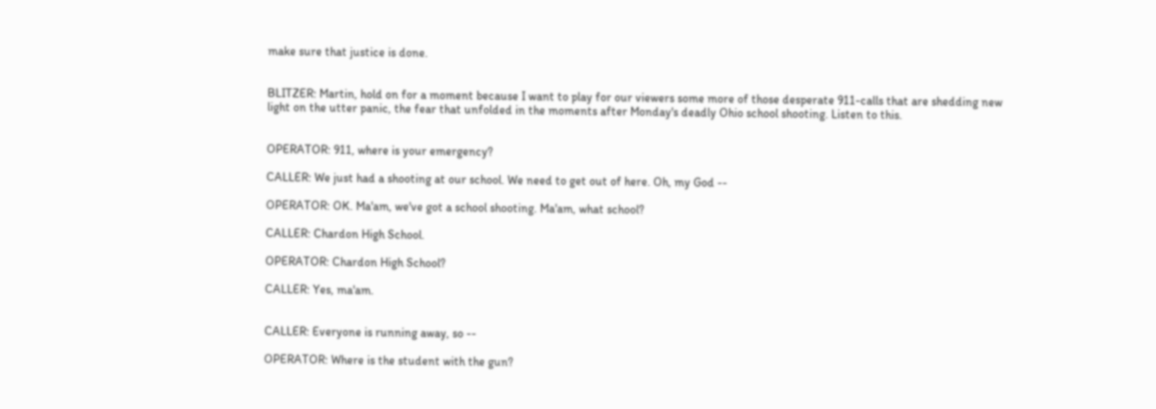make sure that justice is done.


BLITZER: Martin, hold on for a moment because I want to play for our viewers some more of those desperate 911-calls that are shedding new light on the utter panic, the fear that unfolded in the moments after Monday's deadly Ohio school shooting. Listen to this.


OPERATOR: 911, where is your emergency?

CALLER: We just had a shooting at our school. We need to get out of here. Oh, my God --

OPERATOR: OK. Ma'am, we've got a school shooting. Ma'am, what school?

CALLER: Chardon High School.

OPERATOR: Chardon High School?

CALLER: Yes, ma'am.


CALLER: Everyone is running away, so --

OPERATOR: Where is the student with the gun?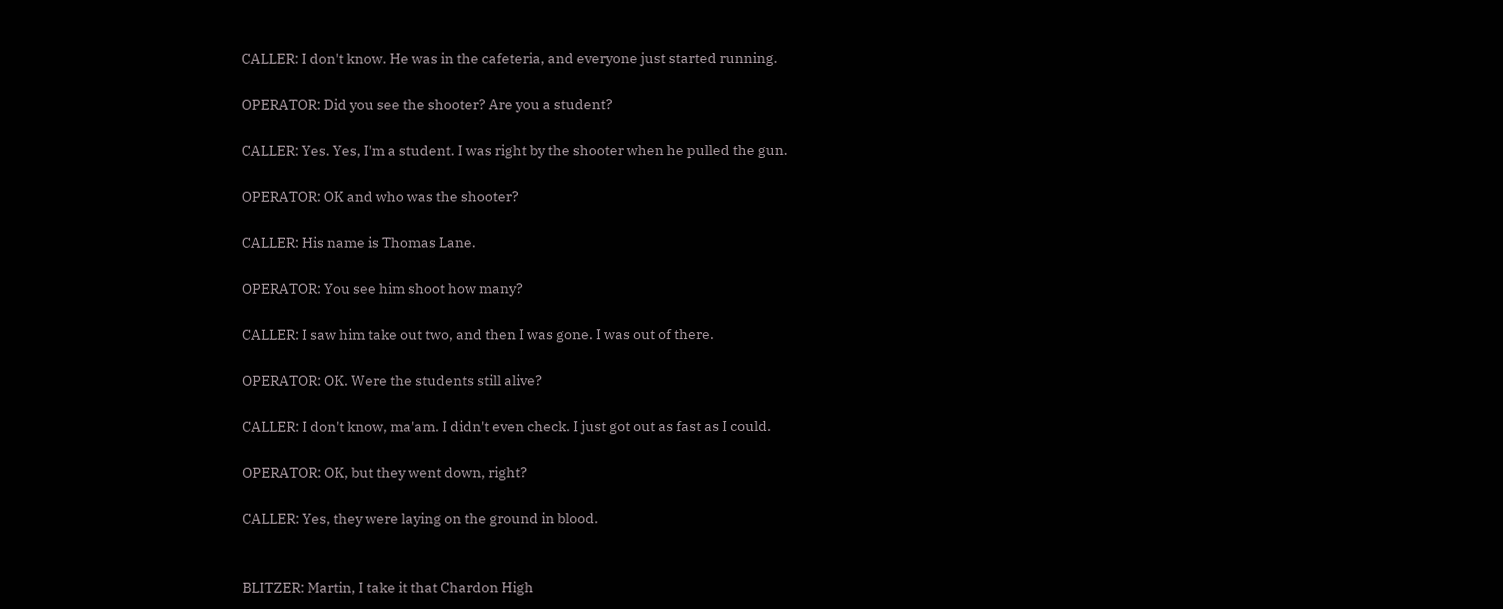CALLER: I don't know. He was in the cafeteria, and everyone just started running.

OPERATOR: Did you see the shooter? Are you a student?

CALLER: Yes. Yes, I'm a student. I was right by the shooter when he pulled the gun.

OPERATOR: OK and who was the shooter?

CALLER: His name is Thomas Lane.

OPERATOR: You see him shoot how many?

CALLER: I saw him take out two, and then I was gone. I was out of there.

OPERATOR: OK. Were the students still alive?

CALLER: I don't know, ma'am. I didn't even check. I just got out as fast as I could.

OPERATOR: OK, but they went down, right?

CALLER: Yes, they were laying on the ground in blood.


BLITZER: Martin, I take it that Chardon High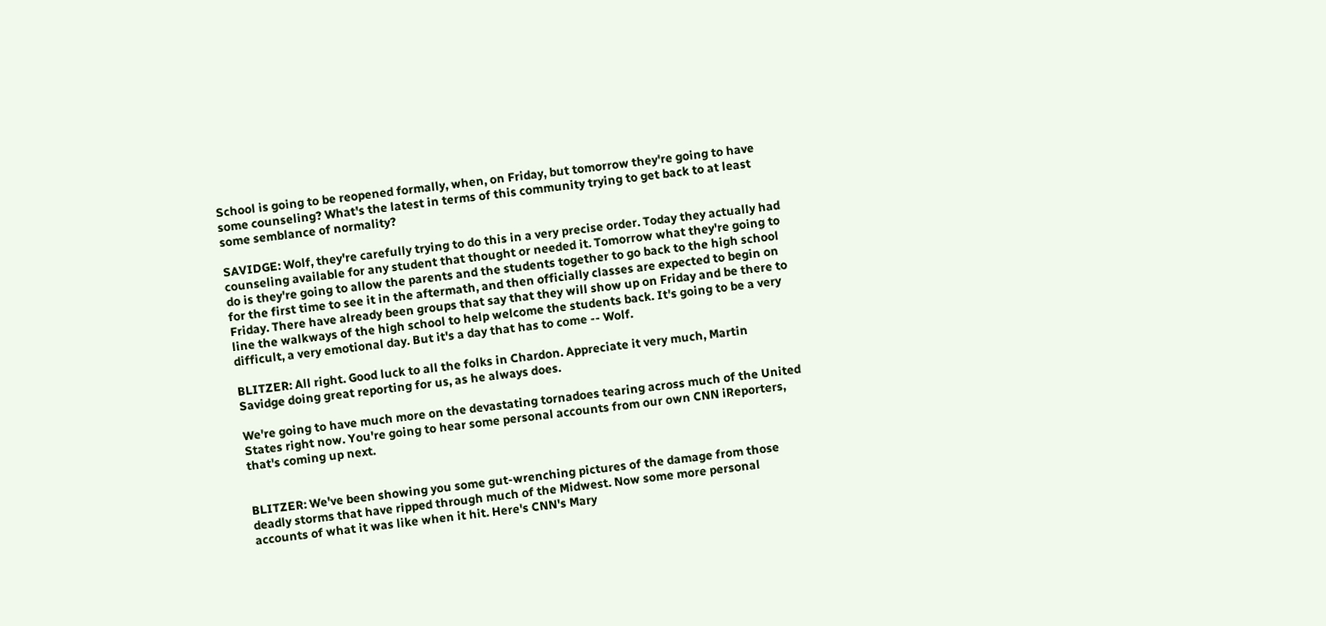School is going to be reopened formally, when, on Friday, but tomorrow they're going to have some counseling? What's the latest in terms of this community trying to get back to at least some semblance of normality?

SAVIDGE: Wolf, they're carefully trying to do this in a very precise order. Today they actually had counseling available for any student that thought or needed it. Tomorrow what they're going to do is they're going to allow the parents and the students together to go back to the high school for the first time to see it in the aftermath, and then officially classes are expected to begin on Friday. There have already been groups that say that they will show up on Friday and be there to line the walkways of the high school to help welcome the students back. It's going to be a very difficult, a very emotional day. But it's a day that has to come -- Wolf.

BLITZER: All right. Good luck to all the folks in Chardon. Appreciate it very much, Martin Savidge doing great reporting for us, as he always does.

We're going to have much more on the devastating tornadoes tearing across much of the United States right now. You're going to hear some personal accounts from our own CNN iReporters, that's coming up next.


BLITZER: We've been showing you some gut-wrenching pictures of the damage from those deadly storms that have ripped through much of the Midwest. Now some more personal accounts of what it was like when it hit. Here's CNN's Mary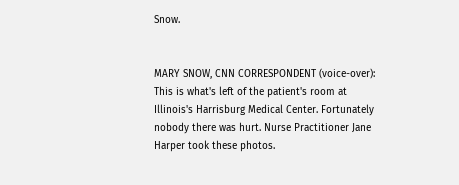Snow.


MARY SNOW, CNN CORRESPONDENT (voice-over): This is what's left of the patient's room at Illinois's Harrisburg Medical Center. Fortunately nobody there was hurt. Nurse Practitioner Jane Harper took these photos.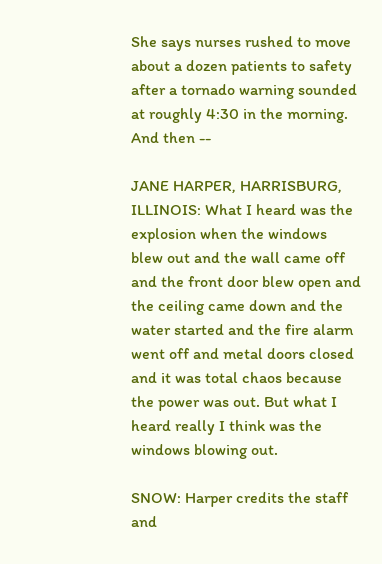She says nurses rushed to move about a dozen patients to safety after a tornado warning sounded at roughly 4:30 in the morning. And then --

JANE HARPER, HARRISBURG, ILLINOIS: What I heard was the explosion when the windows blew out and the wall came off and the front door blew open and the ceiling came down and the water started and the fire alarm went off and metal doors closed and it was total chaos because the power was out. But what I heard really I think was the windows blowing out.

SNOW: Harper credits the staff and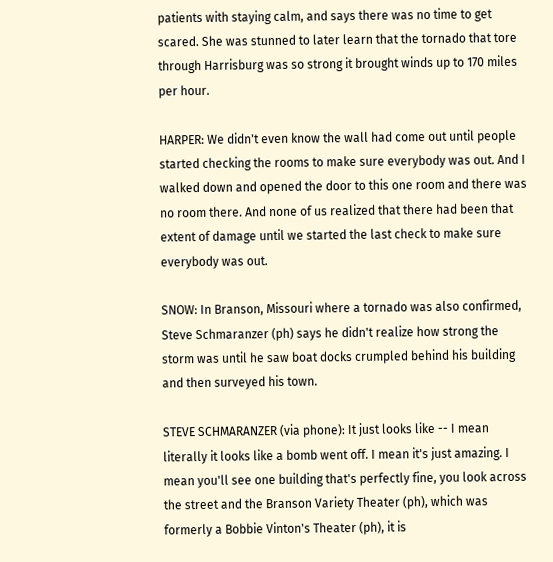patients with staying calm, and says there was no time to get scared. She was stunned to later learn that the tornado that tore through Harrisburg was so strong it brought winds up to 170 miles per hour.

HARPER: We didn't even know the wall had come out until people started checking the rooms to make sure everybody was out. And I walked down and opened the door to this one room and there was no room there. And none of us realized that there had been that extent of damage until we started the last check to make sure everybody was out.

SNOW: In Branson, Missouri where a tornado was also confirmed, Steve Schmaranzer (ph) says he didn't realize how strong the storm was until he saw boat docks crumpled behind his building and then surveyed his town.

STEVE SCHMARANZER (via phone): It just looks like -- I mean literally it looks like a bomb went off. I mean it's just amazing. I mean you'll see one building that's perfectly fine, you look across the street and the Branson Variety Theater (ph), which was formerly a Bobbie Vinton's Theater (ph), it is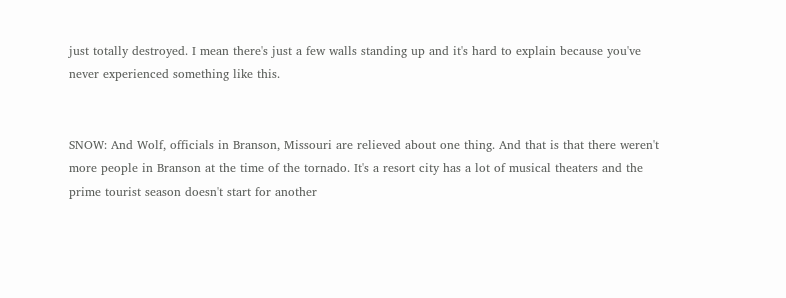just totally destroyed. I mean there's just a few walls standing up and it's hard to explain because you've never experienced something like this.


SNOW: And Wolf, officials in Branson, Missouri are relieved about one thing. And that is that there weren't more people in Branson at the time of the tornado. It's a resort city has a lot of musical theaters and the prime tourist season doesn't start for another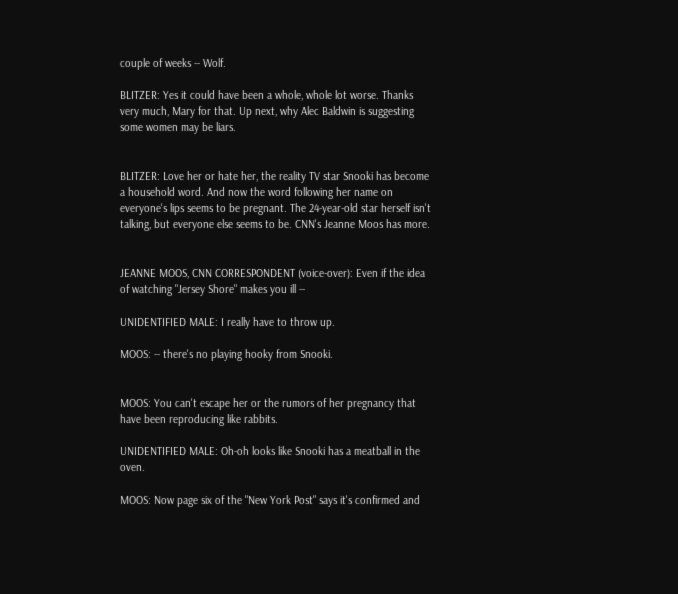couple of weeks -- Wolf.

BLITZER: Yes it could have been a whole, whole lot worse. Thanks very much, Mary for that. Up next, why Alec Baldwin is suggesting some women may be liars.


BLITZER: Love her or hate her, the reality TV star Snooki has become a household word. And now the word following her name on everyone's lips seems to be pregnant. The 24-year-old star herself isn't talking, but everyone else seems to be. CNN's Jeanne Moos has more.


JEANNE MOOS, CNN CORRESPONDENT (voice-over): Even if the idea of watching "Jersey Shore" makes you ill --

UNIDENTIFIED MALE: I really have to throw up.

MOOS: -- there's no playing hooky from Snooki.


MOOS: You can't escape her or the rumors of her pregnancy that have been reproducing like rabbits.

UNIDENTIFIED MALE: Oh-oh looks like Snooki has a meatball in the oven.

MOOS: Now page six of the "New York Post" says it's confirmed and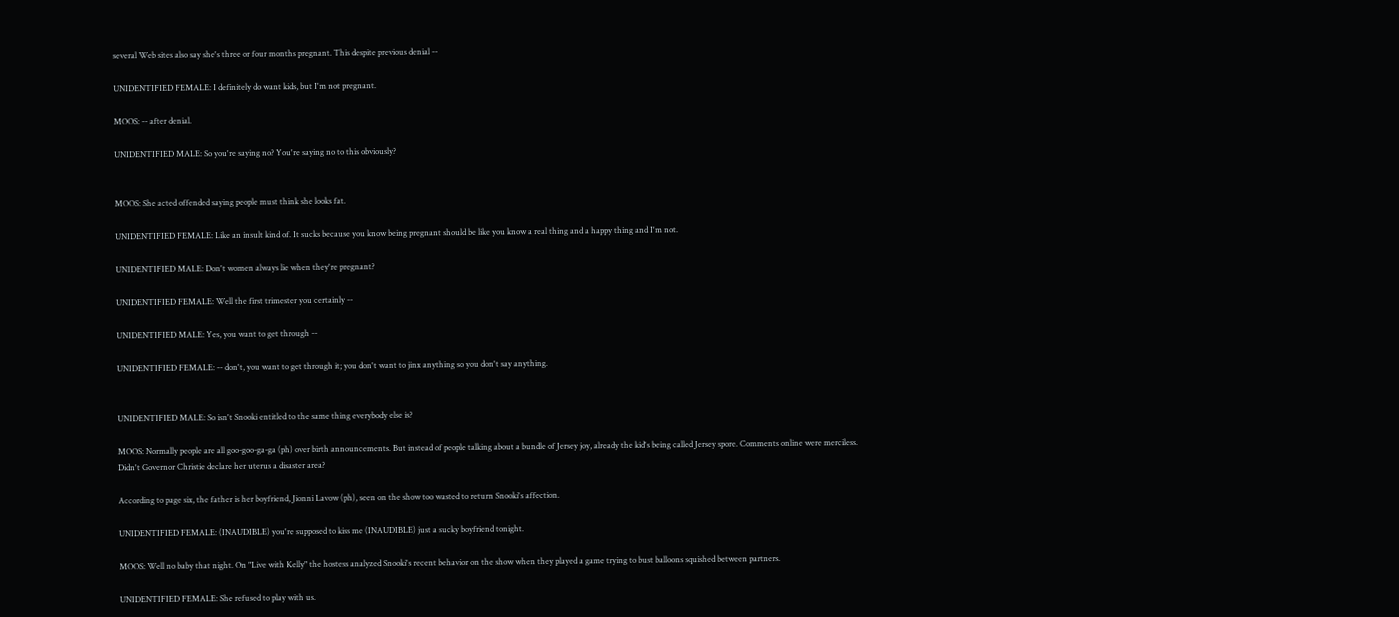several Web sites also say she's three or four months pregnant. This despite previous denial --

UNIDENTIFIED FEMALE: I definitely do want kids, but I'm not pregnant.

MOOS: -- after denial.

UNIDENTIFIED MALE: So you're saying no? You're saying no to this obviously?


MOOS: She acted offended saying people must think she looks fat.

UNIDENTIFIED FEMALE: Like an insult kind of. It sucks because you know being pregnant should be like you know a real thing and a happy thing and I'm not.

UNIDENTIFIED MALE: Don't women always lie when they're pregnant?

UNIDENTIFIED FEMALE: Well the first trimester you certainly --

UNIDENTIFIED MALE: Yes, you want to get through --

UNIDENTIFIED FEMALE: -- don't, you want to get through it; you don't want to jinx anything so you don't say anything.


UNIDENTIFIED MALE: So isn't Snooki entitled to the same thing everybody else is?

MOOS: Normally people are all goo-goo-ga-ga (ph) over birth announcements. But instead of people talking about a bundle of Jersey joy, already the kid's being called Jersey spore. Comments online were merciless. Didn't Governor Christie declare her uterus a disaster area?

According to page six, the father is her boyfriend, Jionni Lavow (ph), seen on the show too wasted to return Snooki's affection.

UNIDENTIFIED FEMALE: (INAUDIBLE) you're supposed to kiss me (INAUDIBLE) just a sucky boyfriend tonight.

MOOS: Well no baby that night. On "Live with Kelly" the hostess analyzed Snooki's recent behavior on the show when they played a game trying to bust balloons squished between partners.

UNIDENTIFIED FEMALE: She refused to play with us.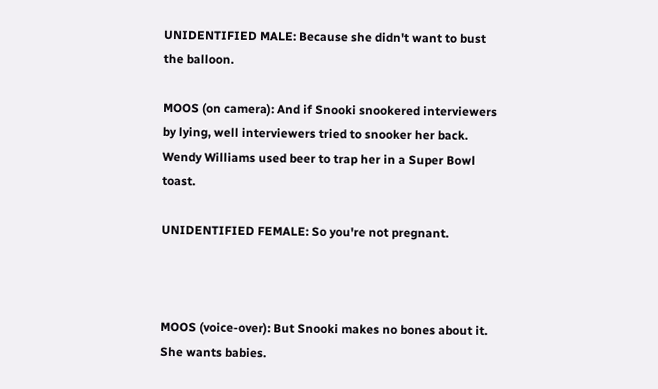UNIDENTIFIED MALE: Because she didn't want to bust the balloon.

MOOS (on camera): And if Snooki snookered interviewers by lying, well interviewers tried to snooker her back. Wendy Williams used beer to trap her in a Super Bowl toast.

UNIDENTIFIED FEMALE: So you're not pregnant.



MOOS (voice-over): But Snooki makes no bones about it. She wants babies.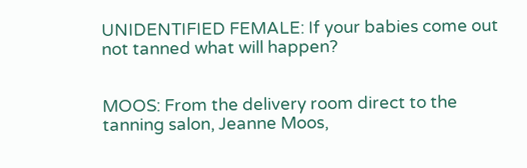UNIDENTIFIED FEMALE: If your babies come out not tanned what will happen?


MOOS: From the delivery room direct to the tanning salon, Jeanne Moos,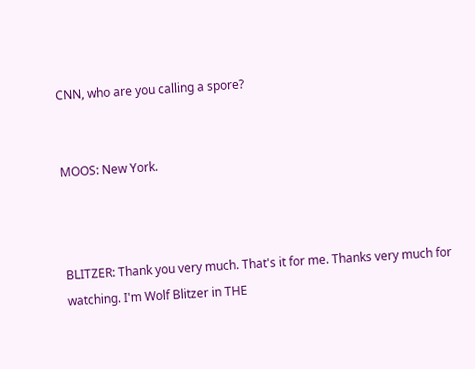CNN, who are you calling a spore?


MOOS: New York.



BLITZER: Thank you very much. That's it for me. Thanks very much for watching. I'm Wolf Blitzer in THE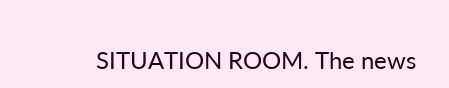SITUATION ROOM. The news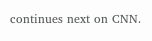continues next on CNN.